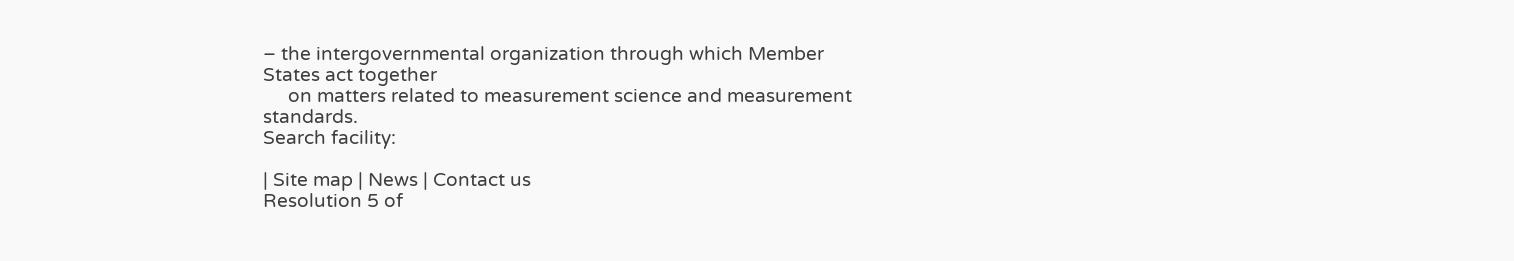– the intergovernmental organization through which Member States act together
     on matters related to measurement science and measurement standards.
Search facility:

| Site map | News | Contact us
Resolution 5 of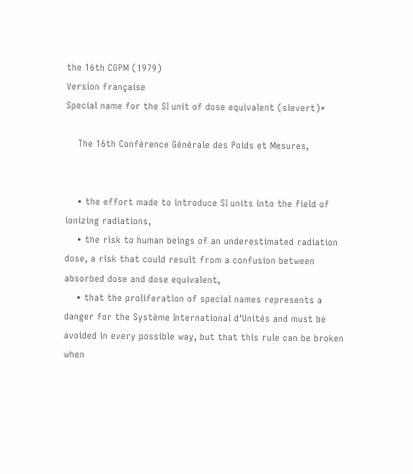the 16th CGPM (1979)
Version française
Special name for the SI unit of dose equivalent (sievert)*

    The 16th Conférence Générale des Poids et Mesures,


    • the effort made to introduce SI units into the field of ionizing radiations,
    • the risk to human beings of an underestimated radiation dose, a risk that could result from a confusion between absorbed dose and dose equivalent,
    • that the proliferation of special names represents a danger for the Système International d'Unités and must be avoided in every possible way, but that this rule can be broken when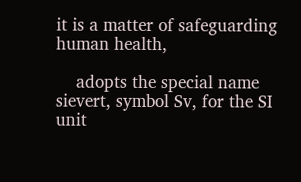it is a matter of safeguarding human health,

    adopts the special name sievert, symbol Sv, for the SI unit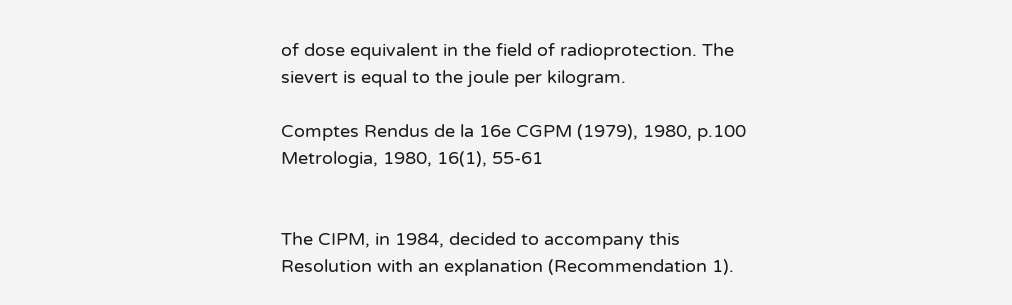of dose equivalent in the field of radioprotection. The sievert is equal to the joule per kilogram.

Comptes Rendus de la 16e CGPM (1979), 1980, p.100
Metrologia, 1980, 16(1), 55-61


The CIPM, in 1984, decided to accompany this Resolution with an explanation (Recommendation 1).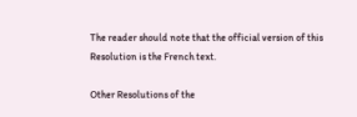The reader should note that the official version of this Resolution is the French text.

Other Resolutions of the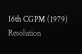16th CGPM (1979)
Resolution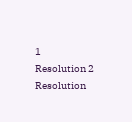1
Resolution 2
Resolution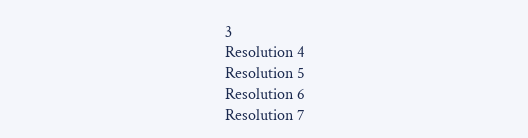3
Resolution 4
Resolution 5
Resolution 6
Resolution 7